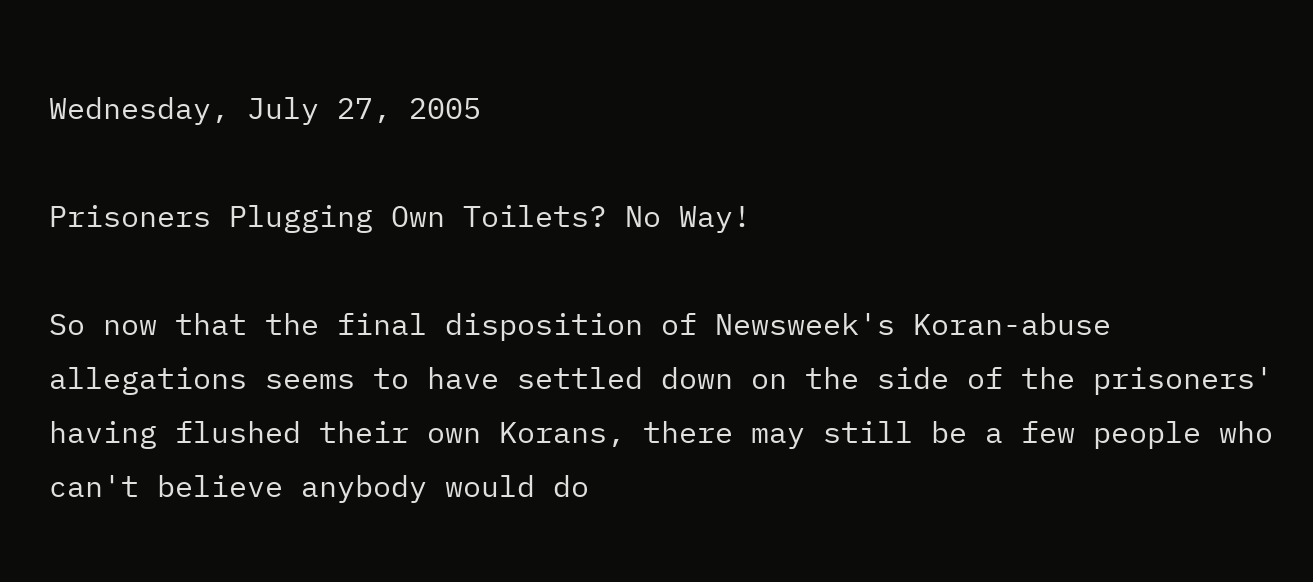Wednesday, July 27, 2005

Prisoners Plugging Own Toilets? No Way!

So now that the final disposition of Newsweek's Koran-abuse allegations seems to have settled down on the side of the prisoners' having flushed their own Korans, there may still be a few people who can't believe anybody would do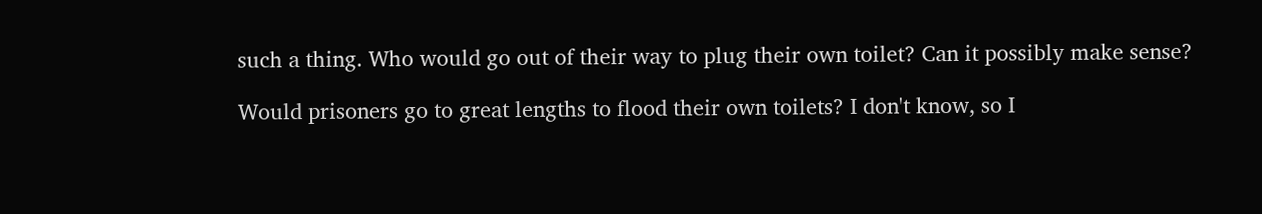such a thing. Who would go out of their way to plug their own toilet? Can it possibly make sense?

Would prisoners go to great lengths to flood their own toilets? I don't know, so I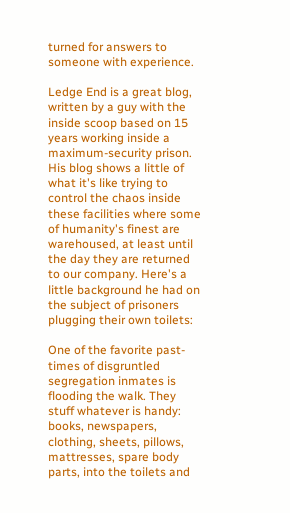turned for answers to someone with experience.

Ledge End is a great blog, written by a guy with the inside scoop based on 15 years working inside a maximum-security prison. His blog shows a little of what it's like trying to control the chaos inside these facilities where some of humanity's finest are warehoused, at least until the day they are returned to our company. Here's a little background he had on the subject of prisoners plugging their own toilets:

One of the favorite past-times of disgruntled segregation inmates is flooding the walk. They stuff whatever is handy: books, newspapers, clothing, sheets, pillows, mattresses, spare body parts, into the toilets and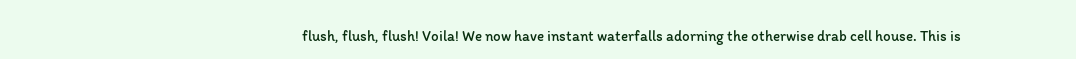flush, flush, flush! Voila! We now have instant waterfalls adorning the otherwise drab cell house. This is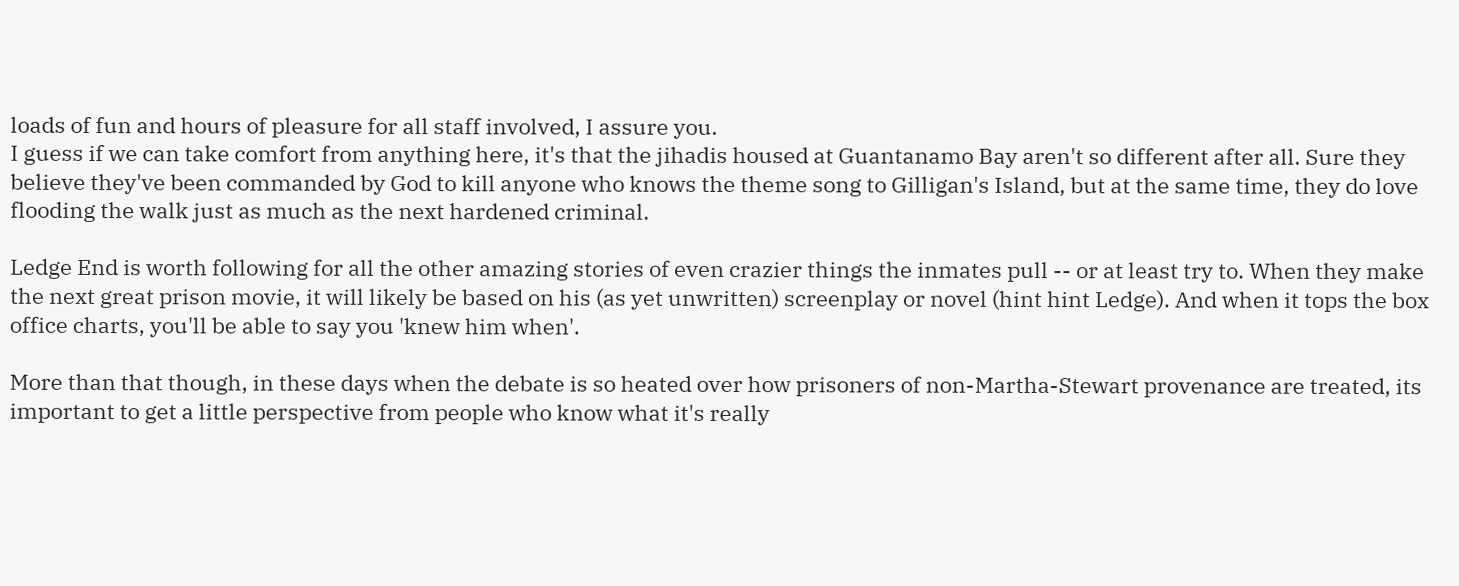loads of fun and hours of pleasure for all staff involved, I assure you.
I guess if we can take comfort from anything here, it's that the jihadis housed at Guantanamo Bay aren't so different after all. Sure they believe they've been commanded by God to kill anyone who knows the theme song to Gilligan's Island, but at the same time, they do love flooding the walk just as much as the next hardened criminal.

Ledge End is worth following for all the other amazing stories of even crazier things the inmates pull -- or at least try to. When they make the next great prison movie, it will likely be based on his (as yet unwritten) screenplay or novel (hint hint Ledge). And when it tops the box office charts, you'll be able to say you 'knew him when'.

More than that though, in these days when the debate is so heated over how prisoners of non-Martha-Stewart provenance are treated, its important to get a little perspective from people who know what it's really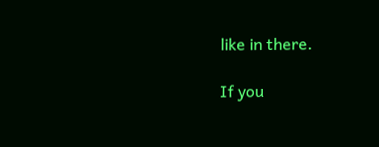like in there.

If you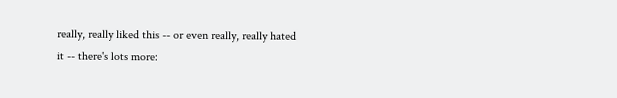really, really liked this -- or even really, really hated it -- there's lots more: